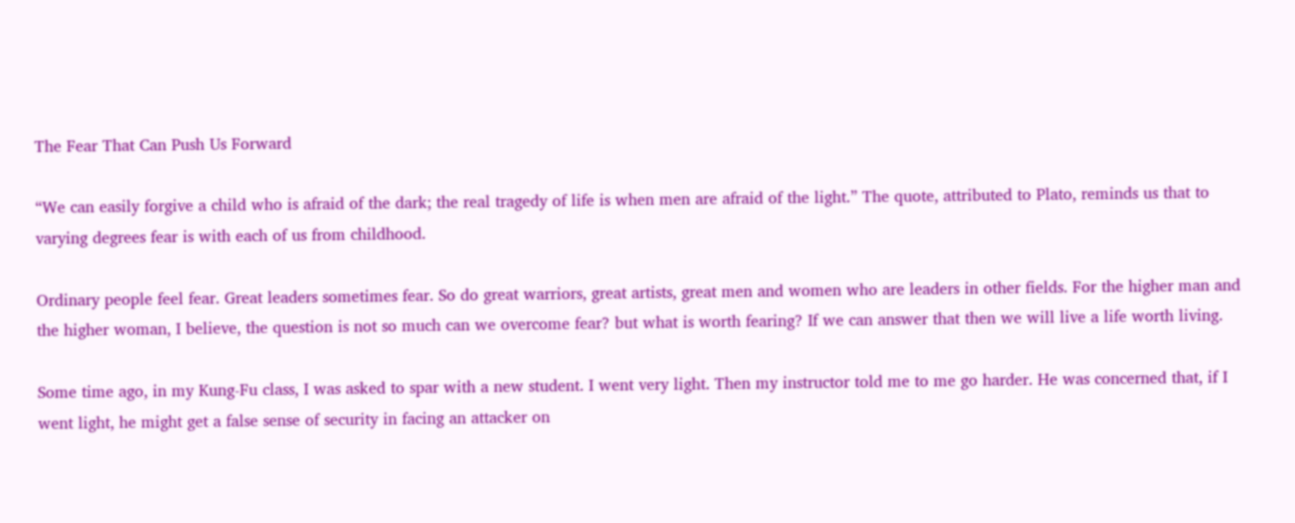The Fear That Can Push Us Forward

“We can easily forgive a child who is afraid of the dark; the real tragedy of life is when men are afraid of the light.” The quote, attributed to Plato, reminds us that to varying degrees fear is with each of us from childhood.

Ordinary people feel fear. Great leaders sometimes fear. So do great warriors, great artists, great men and women who are leaders in other fields. For the higher man and the higher woman, I believe, the question is not so much can we overcome fear? but what is worth fearing? If we can answer that then we will live a life worth living.

Some time ago, in my Kung-Fu class, I was asked to spar with a new student. I went very light. Then my instructor told me to me go harder. He was concerned that, if I went light, he might get a false sense of security in facing an attacker on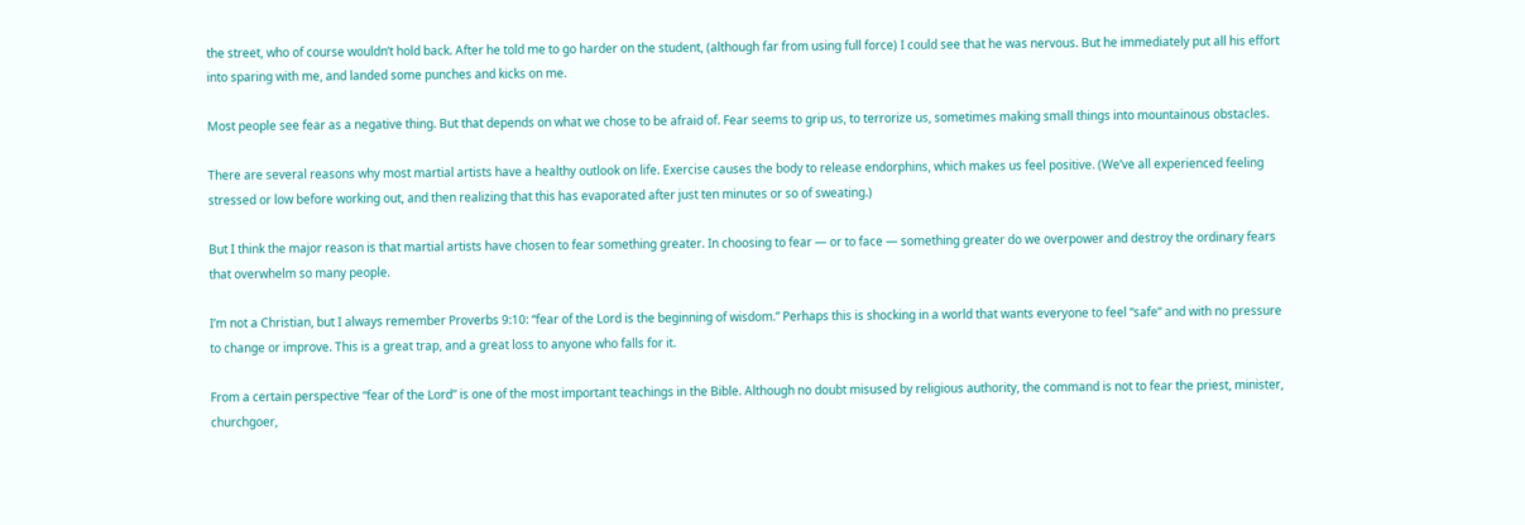the street, who of course wouldn’t hold back. After he told me to go harder on the student, (although far from using full force) I could see that he was nervous. But he immediately put all his effort into sparing with me, and landed some punches and kicks on me.

Most people see fear as a negative thing. But that depends on what we chose to be afraid of. Fear seems to grip us, to terrorize us, sometimes making small things into mountainous obstacles.

There are several reasons why most martial artists have a healthy outlook on life. Exercise causes the body to release endorphins, which makes us feel positive. (We’ve all experienced feeling stressed or low before working out, and then realizing that this has evaporated after just ten minutes or so of sweating.)

But I think the major reason is that martial artists have chosen to fear something greater. In choosing to fear — or to face — something greater do we overpower and destroy the ordinary fears that overwhelm so many people.

I’m not a Christian, but I always remember Proverbs 9:10: “fear of the Lord is the beginning of wisdom.” Perhaps this is shocking in a world that wants everyone to feel “safe” and with no pressure to change or improve. This is a great trap, and a great loss to anyone who falls for it.

From a certain perspective “fear of the Lord” is one of the most important teachings in the Bible. Although no doubt misused by religious authority, the command is not to fear the priest, minister, churchgoer,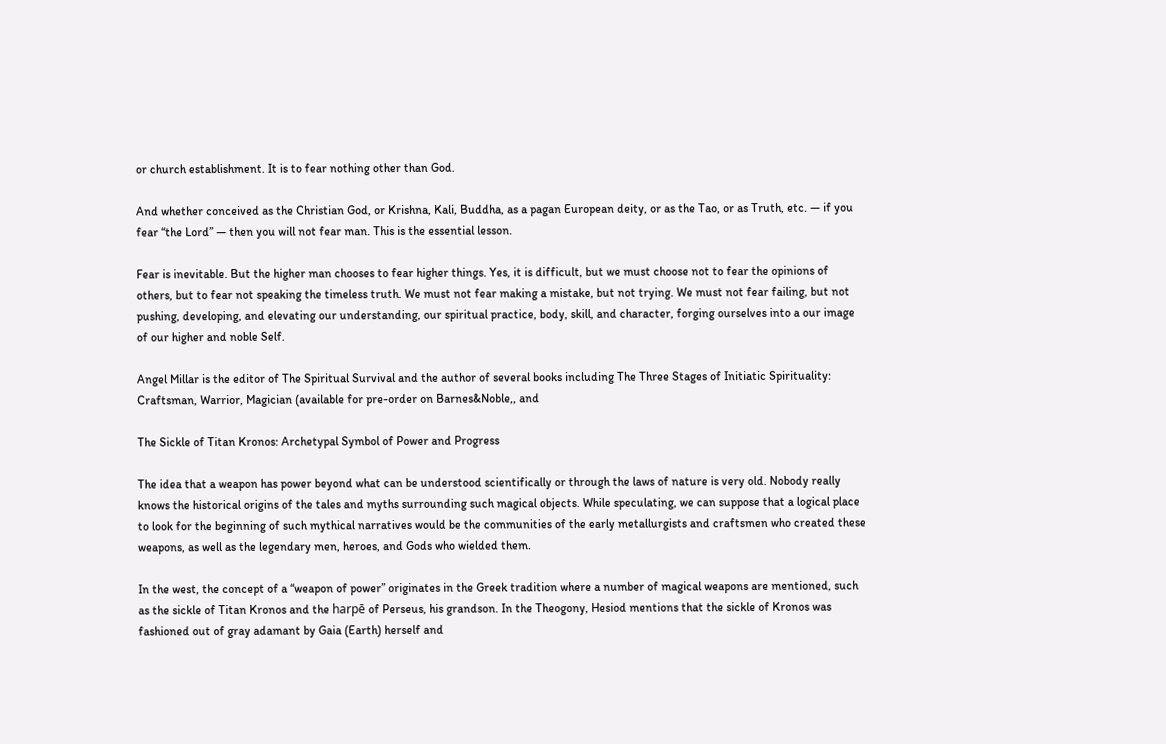or church establishment. It is to fear nothing other than God.

And whether conceived as the Christian God, or Krishna, Kali, Buddha, as a pagan European deity, or as the Tao, or as Truth, etc. — if you fear “the Lord” — then you will not fear man. This is the essential lesson.

Fear is inevitable. But the higher man chooses to fear higher things. Yes, it is difficult, but we must choose not to fear the opinions of others, but to fear not speaking the timeless truth. We must not fear making a mistake, but not trying. We must not fear failing, but not pushing, developing, and elevating our understanding, our spiritual practice, body, skill, and character, forging ourselves into a our image of our higher and noble Self.

Angel Millar is the editor of The Spiritual Survival and the author of several books including The Three Stages of Initiatic Spirituality: Craftsman, Warrior, Magician (available for pre-order on Barnes&Noble,, and

The Sickle of Titan Kronos: Archetypal Symbol of Power and Progress

The idea that a weapon has power beyond what can be understood scientifically or through the laws of nature is very old. Nobody really knows the historical origins of the tales and myths surrounding such magical objects. While speculating, we can suppose that a logical place to look for the beginning of such mythical narratives would be the communities of the early metallurgists and craftsmen who created these weapons, as well as the legendary men, heroes, and Gods who wielded them.

In the west, the concept of a “weapon of power” originates in the Greek tradition where a number of magical weapons are mentioned, such as the sickle of Titan Kronos and the harpē of Perseus, his grandson. In the Theogony, Hesiod mentions that the sickle of Kronos was fashioned out of gray adamant by Gaia (Earth) herself and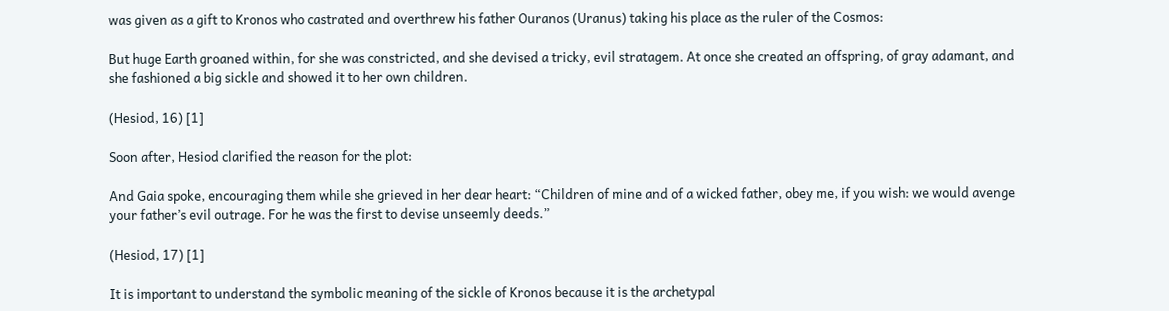was given as a gift to Kronos who castrated and overthrew his father Ouranos (Uranus) taking his place as the ruler of the Cosmos:

But huge Earth groaned within, for she was constricted, and she devised a tricky, evil stratagem. At once she created an offspring, of gray adamant, and she fashioned a big sickle and showed it to her own children.

(Hesiod, 16) [1]

Soon after, Hesiod clarified the reason for the plot:

And Gaia spoke, encouraging them while she grieved in her dear heart: “Children of mine and of a wicked father, obey me, if you wish: we would avenge your father’s evil outrage. For he was the first to devise unseemly deeds.”

(Hesiod, 17) [1]

It is important to understand the symbolic meaning of the sickle of Kronos because it is the archetypal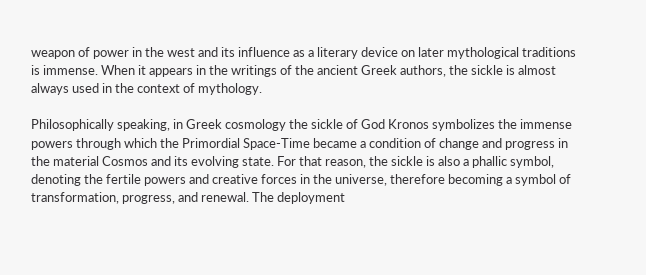weapon of power in the west and its influence as a literary device on later mythological traditions is immense. When it appears in the writings of the ancient Greek authors, the sickle is almost always used in the context of mythology.

Philosophically speaking, in Greek cosmology the sickle of God Kronos symbolizes the immense powers through which the Primordial Space-Time became a condition of change and progress in the material Cosmos and its evolving state. For that reason, the sickle is also a phallic symbol, denoting the fertile powers and creative forces in the universe, therefore becoming a symbol of transformation, progress, and renewal. The deployment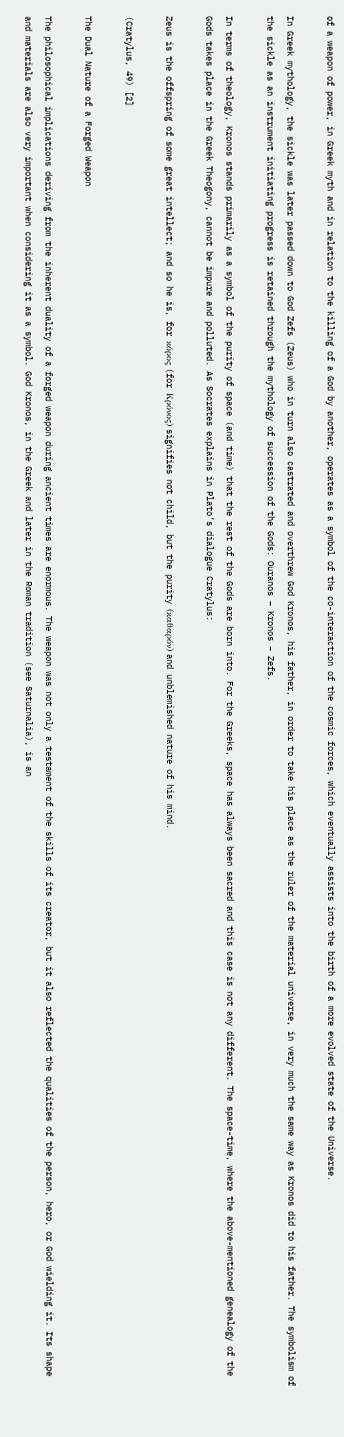of a weapon of power, in Greek myth and in relation to the killing of a God by another, operates as a symbol of the co-interaction of the cosmic forces, which eventually assists into the birth of a more evolved state of the Universe.

In Greek mythology, the sickle was later passed down to God Zefs (Zeus) who in turn also castrated and overthrew God Kronos, his father, in order to take his place as the ruler of the material universe, in very much the same way as Kronos did to his father. The symbolism of the sickle as an instrument initiating progress is retained through the mythology of succession of the Gods: Ouranos – Kronos – Zefs.

In terms of theology, Kronos stands primarily as a symbol of the purity of space (and time) that the rest of the Gods are born into. For the Greeks, space has always been sacred and this case is not any different. The space-time, where the above-mentioned genealogy of the Gods takes place in the Greek Theogony, cannot be impure and polluted. As Socrates explains in Plato’s dialogue Cratylus:

Zeus is the offspring of some great intellect; and so he is, for κόρος (for Κρόνος) signifies not child, but the purity (καθαρόν) and unblemished nature of his mind.

(Cratylus, 49) [2]

The Dual Nature of a Forged Weapon

The philosophical implications deriving from the inherent duality of a forged weapon during ancient times are enormous. The weapon was not only a testament of the skills of its creator, but it also reflected the qualities of the person, hero, or God wielding it. Its shape and materials are also very important when considering it as a symbol. God Kronos, in the Greek and later in the Roman tradition (see Saturnalia), is an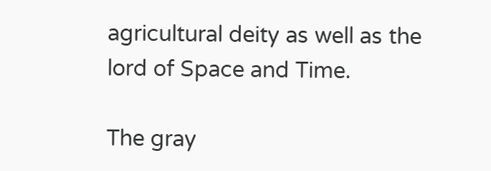agricultural deity as well as the lord of Space and Time.

The gray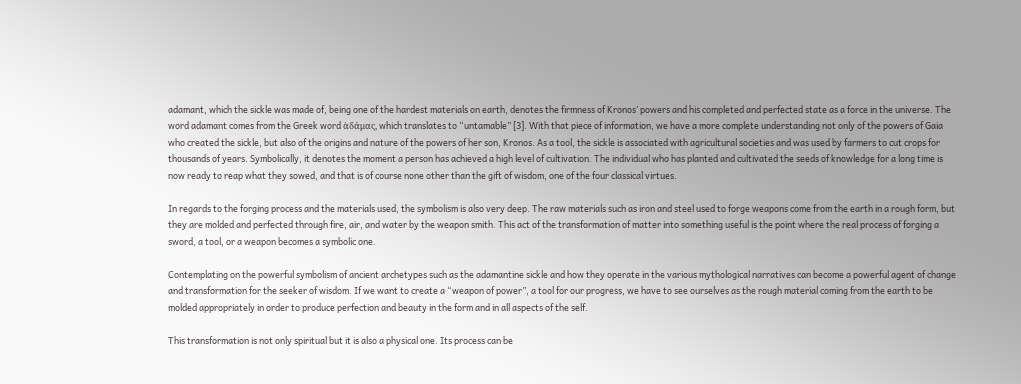adamant, which the sickle was made of, being one of the hardest materials on earth, denotes the firmness of Kronos’ powers and his completed and perfected state as a force in the universe. The word adamant comes from the Greek word ἀδάμας, which translates to “untamable” [3]. With that piece of information, we have a more complete understanding not only of the powers of Gaia who created the sickle, but also of the origins and nature of the powers of her son, Kronos. As a tool, the sickle is associated with agricultural societies and was used by farmers to cut crops for thousands of years. Symbolically, it denotes the moment a person has achieved a high level of cultivation. The individual who has planted and cultivated the seeds of knowledge for a long time is now ready to reap what they sowed, and that is of course none other than the gift of wisdom, one of the four classical virtues.

In regards to the forging process and the materials used, the symbolism is also very deep. The raw materials such as iron and steel used to forge weapons come from the earth in a rough form, but they are molded and perfected through fire, air, and water by the weapon smith. This act of the transformation of matter into something useful is the point where the real process of forging a sword, a tool, or a weapon becomes a symbolic one.

Contemplating on the powerful symbolism of ancient archetypes such as the adamantine sickle and how they operate in the various mythological narratives can become a powerful agent of change and transformation for the seeker of wisdom. If we want to create a “weapon of power”, a tool for our progress, we have to see ourselves as the rough material coming from the earth to be molded appropriately in order to produce perfection and beauty in the form and in all aspects of the self.

This transformation is not only spiritual but it is also a physical one. Its process can be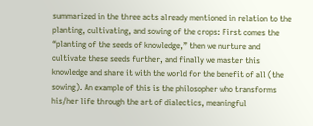summarized in the three acts already mentioned in relation to the planting, cultivating, and sowing of the crops: First comes the “planting of the seeds of knowledge,” then we nurture and cultivate these seeds further, and finally we master this knowledge and share it with the world for the benefit of all (the sowing). An example of this is the philosopher who transforms his/her life through the art of dialectics, meaningful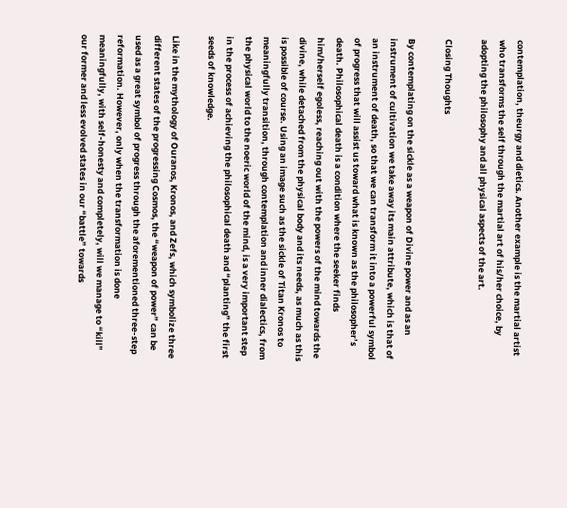contemplation, theurgy and dietics. Another example is the martial artist who transforms the self through the martial art of his/her choice, by adopting the philosophy and all physical aspects of the art.

Closing Thoughts

By contemplating on the sickle as a weapon of Divine power and as an instrument of cultivation we take away its main attribute, which is that of an instrument of death, so that we can transform it into a powerful symbol of progress that will assist us toward what is known as the philosopher’s death. Philosophical death is a condition where the seeker finds him/herself egoless, reaching out with the powers of the mind towards the divine, while detached from the physical body and its needs, as much as this is possible of course. Using an image such as the sickle of Titan Kronos to meaningfully transition, through contemplation and inner dialectics, from the physical world to the noeric world of the mind, is a very important step in the process of achieving the philosophical death and “planting” the first seeds of knowledge.

Like in the mythology of Ouranos, Kronos, and Zefs, which symbolize three different states of the progressing Cosmos, the “weapon of power” can be used as a great symbol of progress through the aforementioned three-step reformation. However, only when the transformation is done meaningfully, with self-honesty and completely, will we manage to “kill” our former and less evolved states in our “battle” towards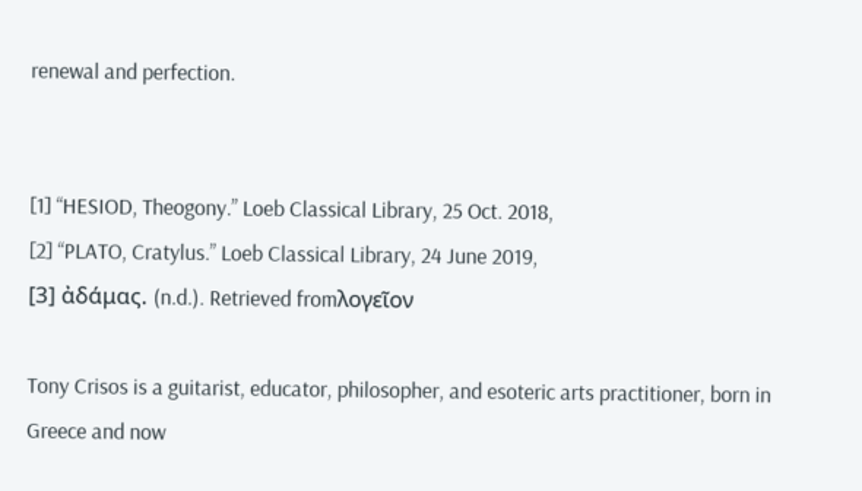renewal and perfection.


[1] “HESIOD, Theogony.” Loeb Classical Library, 25 Oct. 2018,
[2] “PLATO, Cratylus.” Loeb Classical Library, 24 June 2019,
[3] ἀδάμας. (n.d.). Retrieved fromλογεῖον

Tony Crisos is a guitarist, educator, philosopher, and esoteric arts practitioner, born in Greece and now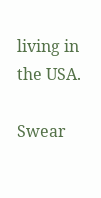living in the USA.

Swear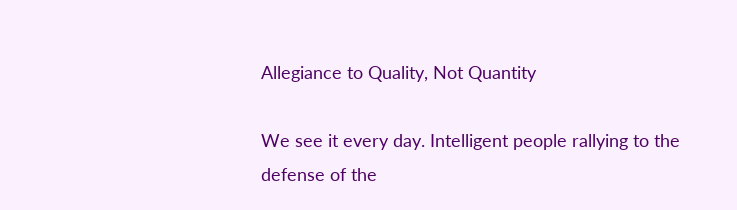Allegiance to Quality, Not Quantity

We see it every day. Intelligent people rallying to the defense of the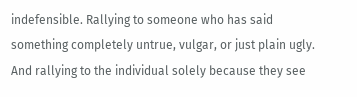indefensible. Rallying to someone who has said something completely untrue, vulgar, or just plain ugly. And rallying to the individual solely because they see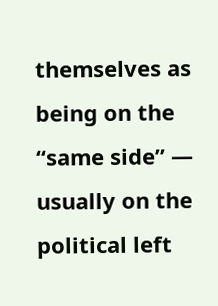themselves as being on the “same side” — usually on the political left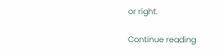or right.

Continue reading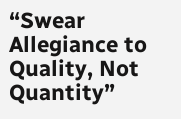“Swear Allegiance to Quality, Not Quantity”